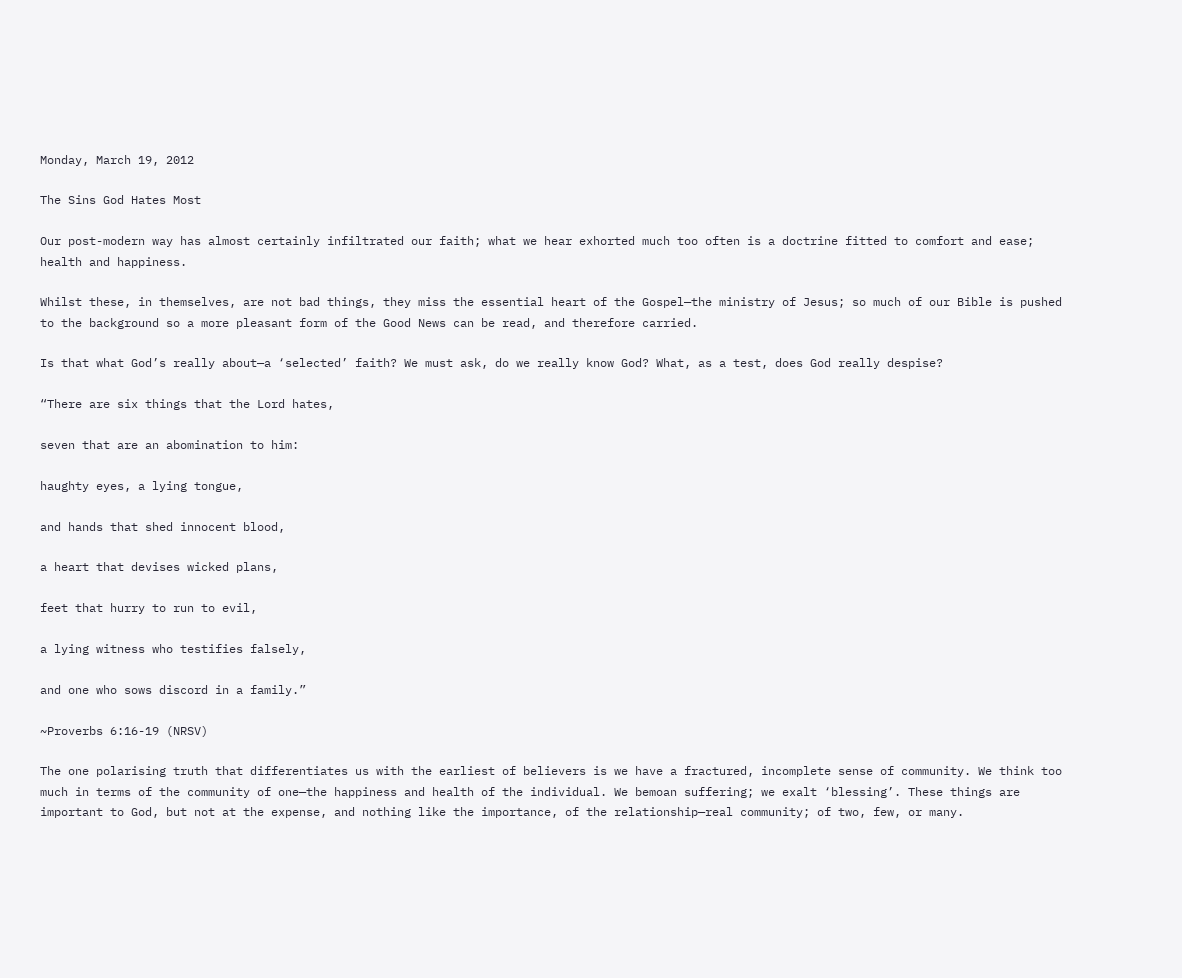Monday, March 19, 2012

The Sins God Hates Most

Our post-modern way has almost certainly infiltrated our faith; what we hear exhorted much too often is a doctrine fitted to comfort and ease; health and happiness.

Whilst these, in themselves, are not bad things, they miss the essential heart of the Gospel—the ministry of Jesus; so much of our Bible is pushed to the background so a more pleasant form of the Good News can be read, and therefore carried.

Is that what God’s really about—a ‘selected’ faith? We must ask, do we really know God? What, as a test, does God really despise?

“There are six things that the Lord hates,

seven that are an abomination to him:

haughty eyes, a lying tongue,

and hands that shed innocent blood,

a heart that devises wicked plans,

feet that hurry to run to evil,

a lying witness who testifies falsely,

and one who sows discord in a family.”

~Proverbs 6:16-19 (NRSV)

The one polarising truth that differentiates us with the earliest of believers is we have a fractured, incomplete sense of community. We think too much in terms of the community of one—the happiness and health of the individual. We bemoan suffering; we exalt ‘blessing’. These things are important to God, but not at the expense, and nothing like the importance, of the relationship—real community; of two, few, or many.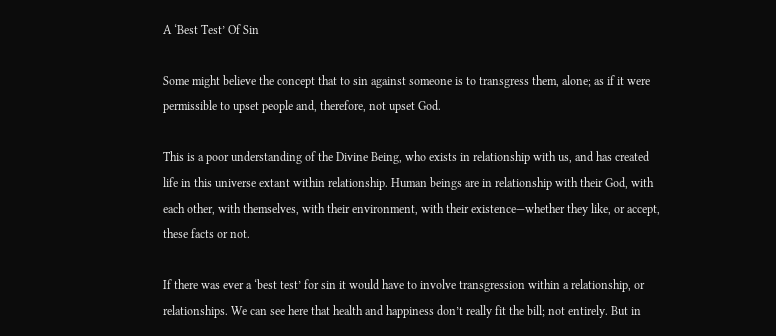A ‘Best Test’ Of Sin

Some might believe the concept that to sin against someone is to transgress them, alone; as if it were permissible to upset people and, therefore, not upset God.

This is a poor understanding of the Divine Being, who exists in relationship with us, and has created life in this universe extant within relationship. Human beings are in relationship with their God, with each other, with themselves, with their environment, with their existence—whether they like, or accept, these facts or not.

If there was ever a ‘best test’ for sin it would have to involve transgression within a relationship, or relationships. We can see here that health and happiness don’t really fit the bill; not entirely. But in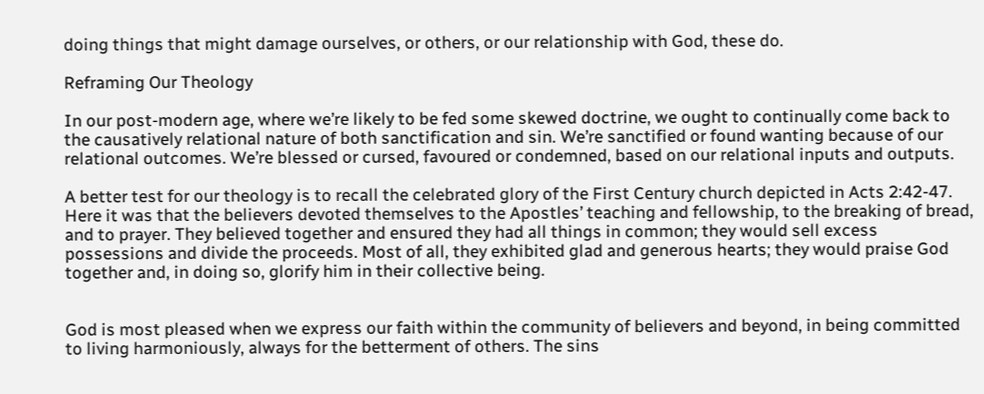doing things that might damage ourselves, or others, or our relationship with God, these do.

Reframing Our Theology

In our post-modern age, where we’re likely to be fed some skewed doctrine, we ought to continually come back to the causatively relational nature of both sanctification and sin. We’re sanctified or found wanting because of our relational outcomes. We’re blessed or cursed, favoured or condemned, based on our relational inputs and outputs.

A better test for our theology is to recall the celebrated glory of the First Century church depicted in Acts 2:42-47. Here it was that the believers devoted themselves to the Apostles’ teaching and fellowship, to the breaking of bread, and to prayer. They believed together and ensured they had all things in common; they would sell excess possessions and divide the proceeds. Most of all, they exhibited glad and generous hearts; they would praise God together and, in doing so, glorify him in their collective being.


God is most pleased when we express our faith within the community of believers and beyond, in being committed to living harmoniously, always for the betterment of others. The sins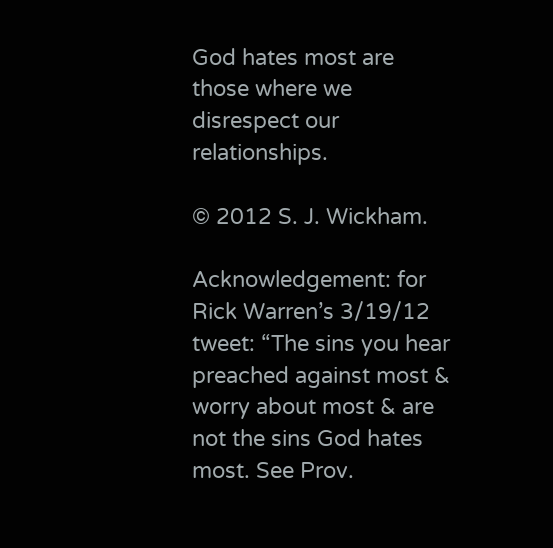God hates most are those where we disrespect our relationships.

© 2012 S. J. Wickham.

Acknowledgement: for Rick Warren’s 3/19/12 tweet: “The sins you hear preached against most & worry about most & are not the sins God hates most. See Prov.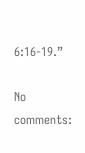6:16-19.”

No comments: